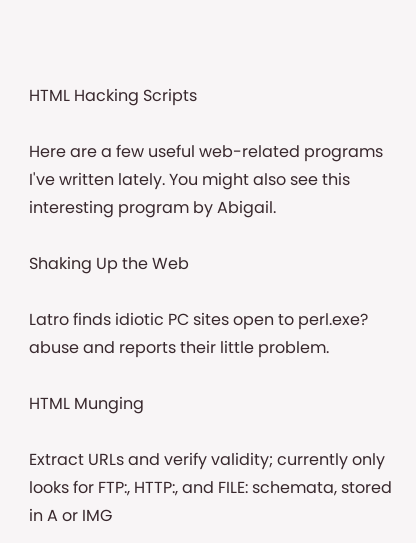HTML Hacking Scripts

Here are a few useful web-related programs I've written lately. You might also see this interesting program by Abigail.

Shaking Up the Web

Latro finds idiotic PC sites open to perl.exe? abuse and reports their little problem.

HTML Munging

Extract URLs and verify validity; currently only looks for FTP:, HTTP:, and FILE: schemata, stored in A or IMG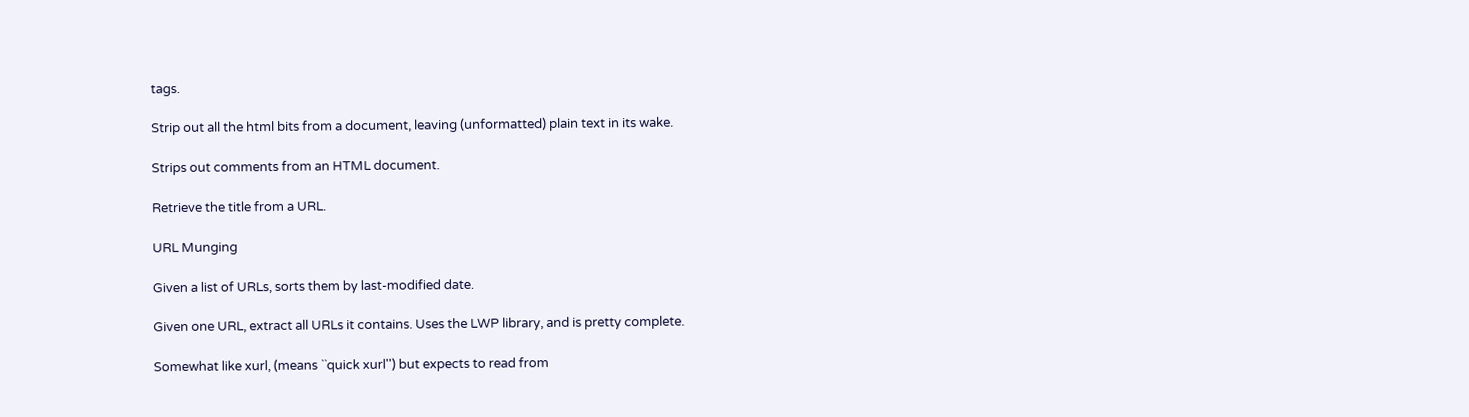tags.

Strip out all the html bits from a document, leaving (unformatted) plain text in its wake.

Strips out comments from an HTML document.

Retrieve the title from a URL.

URL Munging

Given a list of URLs, sorts them by last-modified date.

Given one URL, extract all URLs it contains. Uses the LWP library, and is pretty complete.

Somewhat like xurl, (means ``quick xurl'') but expects to read from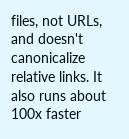files, not URLs, and doesn't canonicalize relative links. It also runs about 100x faster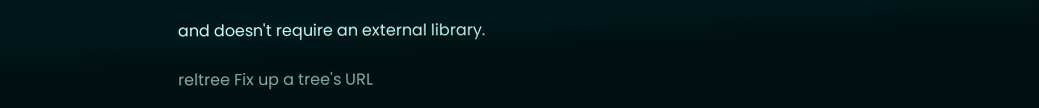and doesn't require an external library.

reltree Fix up a tree's URL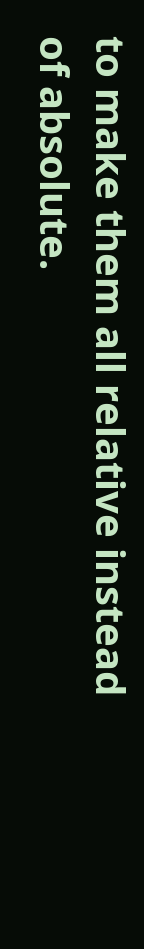to make them all relative instead of absolute.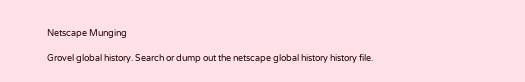Netscape Munging

Grovel global history. Search or dump out the netscape global history history file.